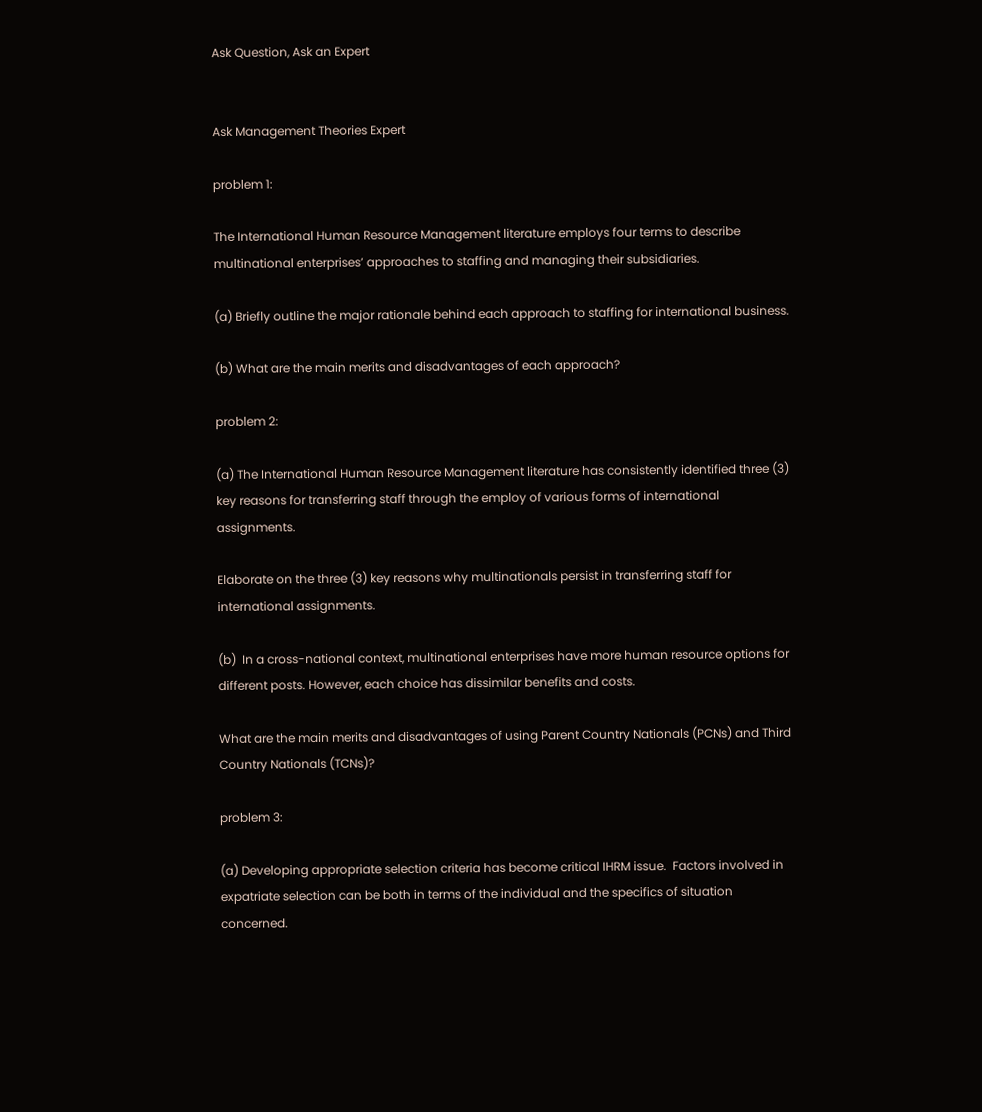Ask Question, Ask an Expert


Ask Management Theories Expert

problem 1:

The International Human Resource Management literature employs four terms to describe multinational enterprises’ approaches to staffing and managing their subsidiaries.

(a) Briefly outline the major rationale behind each approach to staffing for international business.

(b) What are the main merits and disadvantages of each approach?

problem 2:

(a) The International Human Resource Management literature has consistently identified three (3) key reasons for transferring staff through the employ of various forms of international assignments.

Elaborate on the three (3) key reasons why multinationals persist in transferring staff for international assignments.

(b)  In a cross-national context, multinational enterprises have more human resource options for different posts. However, each choice has dissimilar benefits and costs.

What are the main merits and disadvantages of using Parent Country Nationals (PCNs) and Third Country Nationals (TCNs)?

problem 3:

(a) Developing appropriate selection criteria has become critical IHRM issue.  Factors involved in expatriate selection can be both in terms of the individual and the specifics of situation concerned.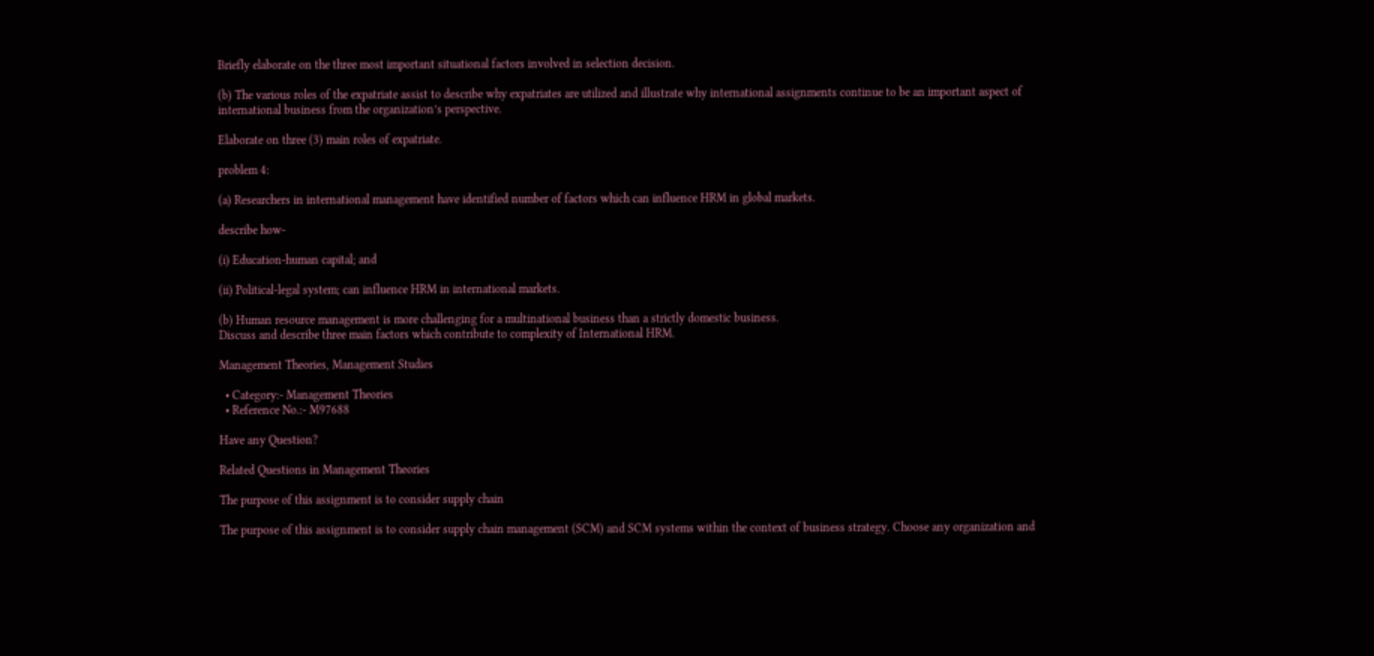Briefly elaborate on the three most important situational factors involved in selection decision.

(b) The various roles of the expatriate assist to describe why expatriates are utilized and illustrate why international assignments continue to be an important aspect of international business from the organization’s perspective.

Elaborate on three (3) main roles of expatriate.

problem 4:

(a) Researchers in international management have identified number of factors which can influence HRM in global markets.

describe how-

(i) Education-human capital; and

(ii) Political-legal system; can influence HRM in international markets.

(b) Human resource management is more challenging for a multinational business than a strictly domestic business.
Discuss and describe three main factors which contribute to complexity of International HRM.

Management Theories, Management Studies

  • Category:- Management Theories
  • Reference No.:- M97688

Have any Question?

Related Questions in Management Theories

The purpose of this assignment is to consider supply chain

The purpose of this assignment is to consider supply chain management (SCM) and SCM systems within the context of business strategy. Choose any organization and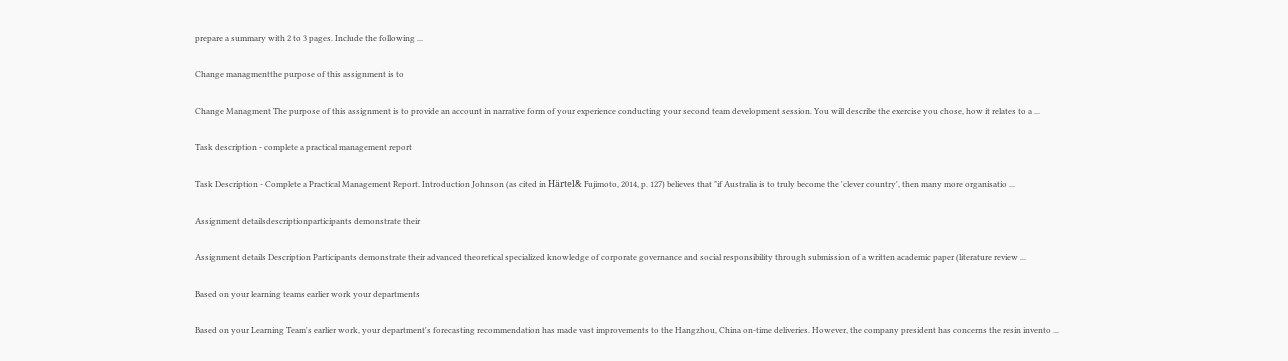prepare a summary with 2 to 3 pages. Include the following ...

Change managmentthe purpose of this assignment is to

Change Managment The purpose of this assignment is to provide an account in narrative form of your experience conducting your second team development session. You will describe the exercise you chose, how it relates to a ...

Task description - complete a practical management report

Task Description - Complete a Practical Management Report. Introduction Johnson (as cited in Härtel& Fujimoto, 2014, p. 127) believes that "if Australia is to truly become the 'clever country', then many more organisatio ...

Assignment detailsdescriptionparticipants demonstrate their

Assignment details Description Participants demonstrate their advanced theoretical specialized knowledge of corporate governance and social responsibility through submission of a written academic paper (literature review ...

Based on your learning teams earlier work your departments

Based on your Learning Team's earlier work, your department's forecasting recommendation has made vast improvements to the Hangzhou, China on-time deliveries. However, the company president has concerns the resin invento ...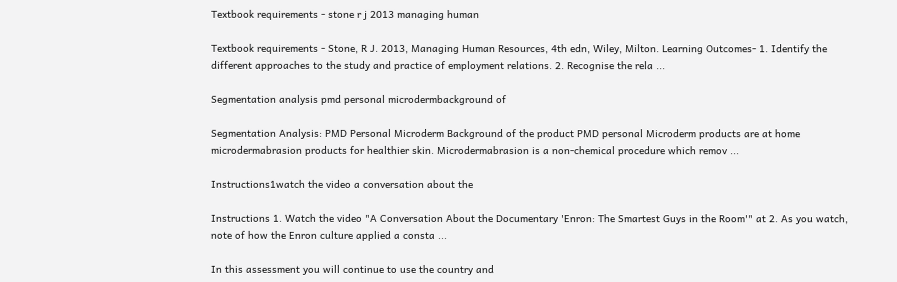Textbook requirements - stone r j 2013 managing human

Textbook requirements - Stone, R J. 2013, Managing Human Resources, 4th edn, Wiley, Milton. Learning Outcomes- 1. Identify the different approaches to the study and practice of employment relations. 2. Recognise the rela ...

Segmentation analysis pmd personal microdermbackground of

Segmentation Analysis: PMD Personal Microderm Background of the product PMD personal Microderm products are at home microdermabrasion products for healthier skin. Microdermabrasion is a non-chemical procedure which remov ...

Instructions1watch the video a conversation about the

Instructions 1. Watch the video "A Conversation About the Documentary 'Enron: The Smartest Guys in the Room'" at 2. As you watch, note of how the Enron culture applied a consta ...

In this assessment you will continue to use the country and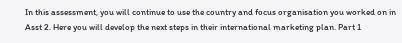In this assessment, you will continue to use the country and focus organisation you worked on in Asst 2. Here you will develop the next steps in their international marketing plan. Part 1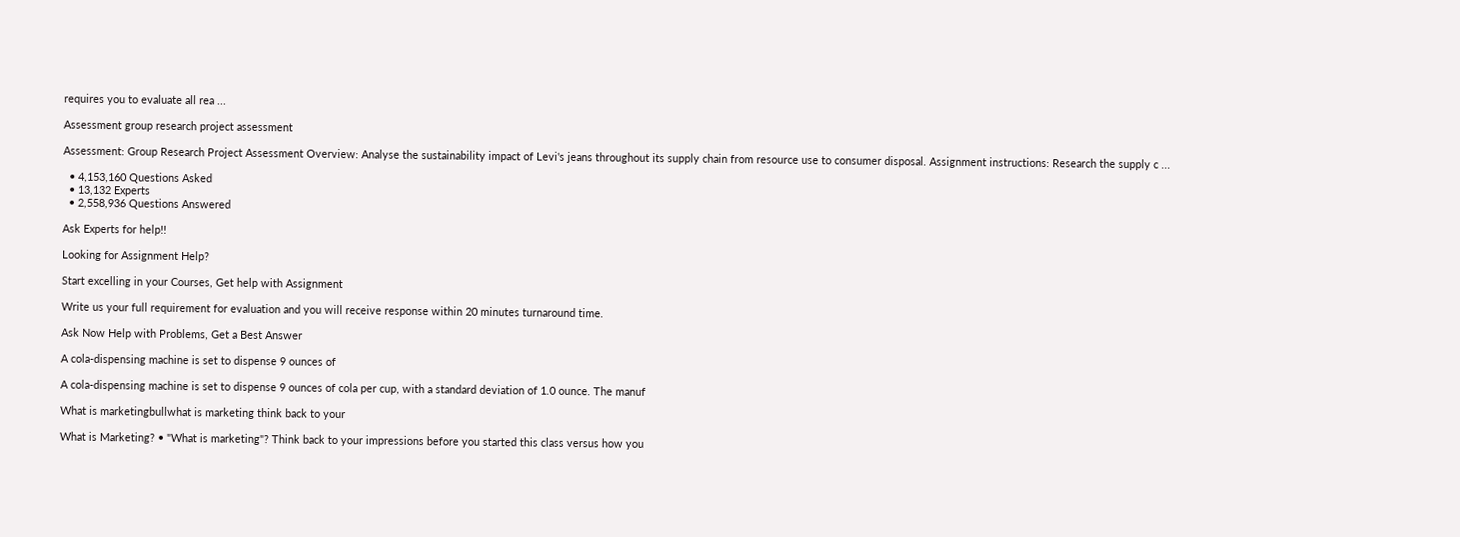requires you to evaluate all rea ...

Assessment group research project assessment

Assessment: Group Research Project Assessment Overview: Analyse the sustainability impact of Levi's jeans throughout its supply chain from resource use to consumer disposal. Assignment instructions: Research the supply c ...

  • 4,153,160 Questions Asked
  • 13,132 Experts
  • 2,558,936 Questions Answered

Ask Experts for help!!

Looking for Assignment Help?

Start excelling in your Courses, Get help with Assignment

Write us your full requirement for evaluation and you will receive response within 20 minutes turnaround time.

Ask Now Help with Problems, Get a Best Answer

A cola-dispensing machine is set to dispense 9 ounces of

A cola-dispensing machine is set to dispense 9 ounces of cola per cup, with a standard deviation of 1.0 ounce. The manuf

What is marketingbullwhat is marketing think back to your

What is Marketing? • "What is marketing"? Think back to your impressions before you started this class versus how you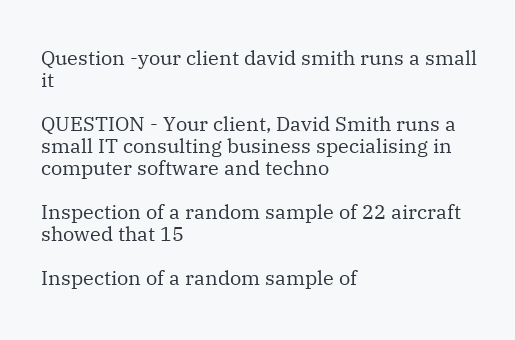Question -your client david smith runs a small it

QUESTION - Your client, David Smith runs a small IT consulting business specialising in computer software and techno

Inspection of a random sample of 22 aircraft showed that 15

Inspection of a random sample of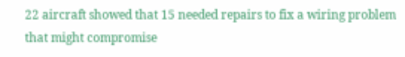22 aircraft showed that 15 needed repairs to fix a wiring problem that might compromise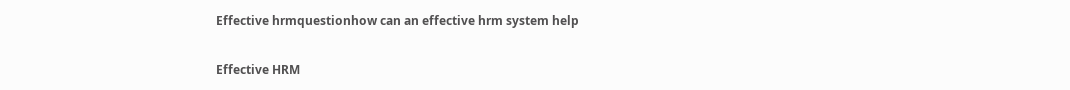Effective hrmquestionhow can an effective hrm system help

Effective HRM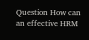Question How can an effective HRM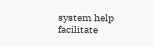system help facilitate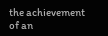the achievement of an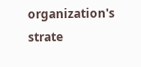organization's strate